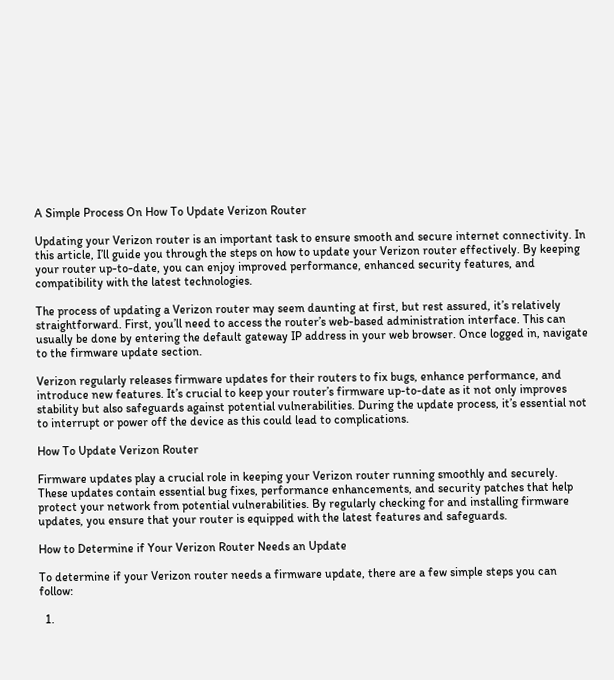A Simple Process On How To Update Verizon Router

Updating your Verizon router is an important task to ensure smooth and secure internet connectivity. In this article, I’ll guide you through the steps on how to update your Verizon router effectively. By keeping your router up-to-date, you can enjoy improved performance, enhanced security features, and compatibility with the latest technologies.

The process of updating a Verizon router may seem daunting at first, but rest assured, it’s relatively straightforward. First, you’ll need to access the router’s web-based administration interface. This can usually be done by entering the default gateway IP address in your web browser. Once logged in, navigate to the firmware update section.

Verizon regularly releases firmware updates for their routers to fix bugs, enhance performance, and introduce new features. It’s crucial to keep your router’s firmware up-to-date as it not only improves stability but also safeguards against potential vulnerabilities. During the update process, it’s essential not to interrupt or power off the device as this could lead to complications.

How To Update Verizon Router

Firmware updates play a crucial role in keeping your Verizon router running smoothly and securely. These updates contain essential bug fixes, performance enhancements, and security patches that help protect your network from potential vulnerabilities. By regularly checking for and installing firmware updates, you ensure that your router is equipped with the latest features and safeguards.

How to Determine if Your Verizon Router Needs an Update

To determine if your Verizon router needs a firmware update, there are a few simple steps you can follow:

  1.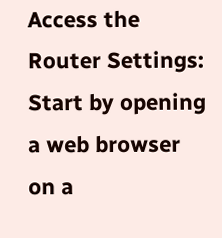Access the Router Settings: Start by opening a web browser on a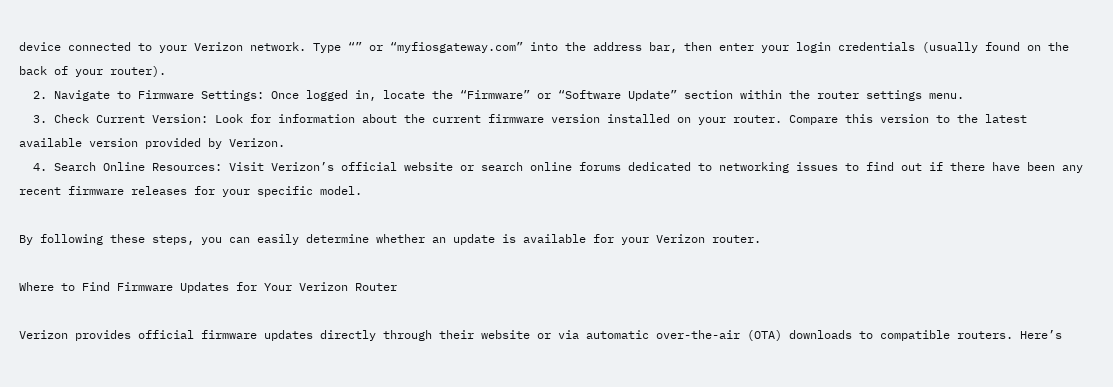device connected to your Verizon network. Type “” or “myfiosgateway.com” into the address bar, then enter your login credentials (usually found on the back of your router).
  2. Navigate to Firmware Settings: Once logged in, locate the “Firmware” or “Software Update” section within the router settings menu.
  3. Check Current Version: Look for information about the current firmware version installed on your router. Compare this version to the latest available version provided by Verizon.
  4. Search Online Resources: Visit Verizon’s official website or search online forums dedicated to networking issues to find out if there have been any recent firmware releases for your specific model.

By following these steps, you can easily determine whether an update is available for your Verizon router.

Where to Find Firmware Updates for Your Verizon Router

Verizon provides official firmware updates directly through their website or via automatic over-the-air (OTA) downloads to compatible routers. Here’s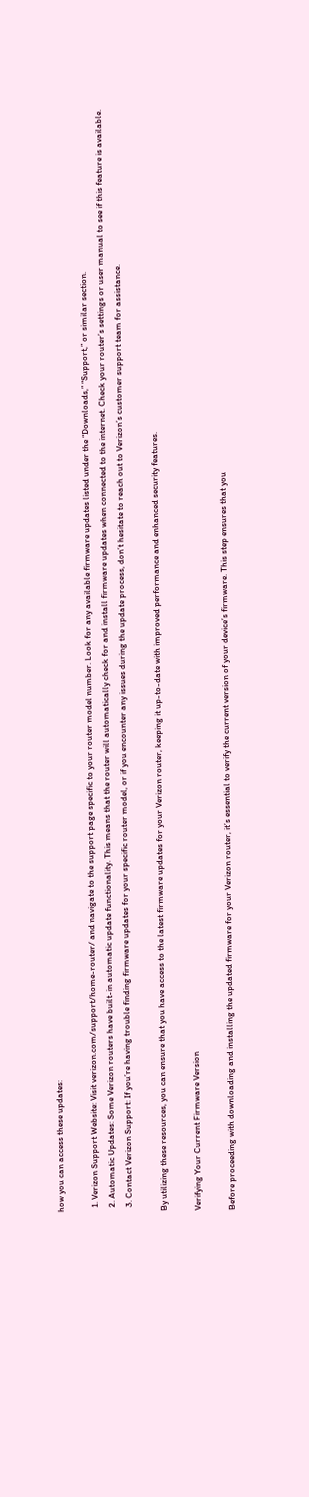how you can access these updates:

  1. Verizon Support Website: Visit verizon.com/support/home-router/ and navigate to the support page specific to your router model number. Look for any available firmware updates listed under the “Downloads,” “Support,” or similar section.
  2. Automatic Updates: Some Verizon routers have built-in automatic update functionality. This means that the router will automatically check for and install firmware updates when connected to the internet. Check your router’s settings or user manual to see if this feature is available.
  3. Contact Verizon Support: If you’re having trouble finding firmware updates for your specific router model, or if you encounter any issues during the update process, don’t hesitate to reach out to Verizon’s customer support team for assistance.

By utilizing these resources, you can ensure that you have access to the latest firmware updates for your Verizon router, keeping it up-to-date with improved performance and enhanced security features.

Verifying Your Current Firmware Version

Before proceeding with downloading and installing the updated firmware for your Verizon router, it’s essential to verify the current version of your device’s firmware. This step ensures that you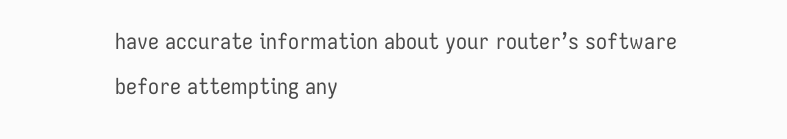have accurate information about your router’s software before attempting any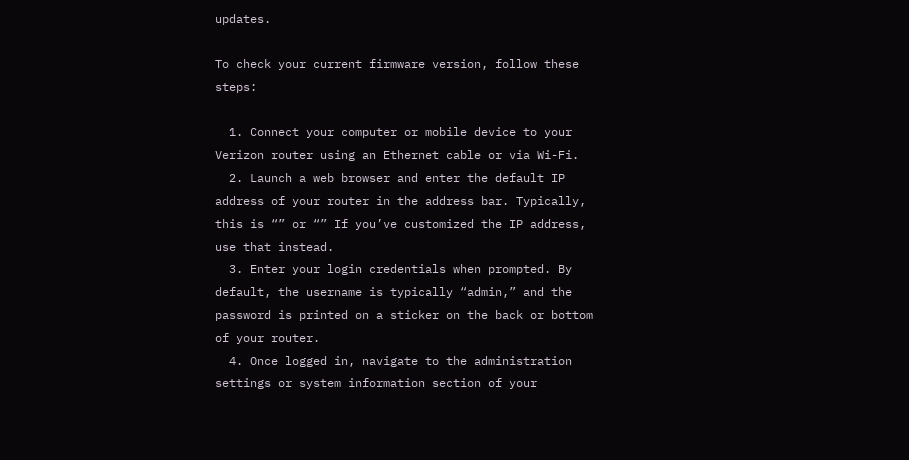updates.

To check your current firmware version, follow these steps:

  1. Connect your computer or mobile device to your Verizon router using an Ethernet cable or via Wi-Fi.
  2. Launch a web browser and enter the default IP address of your router in the address bar. Typically, this is “” or “” If you’ve customized the IP address, use that instead.
  3. Enter your login credentials when prompted. By default, the username is typically “admin,” and the password is printed on a sticker on the back or bottom of your router.
  4. Once logged in, navigate to the administration settings or system information section of your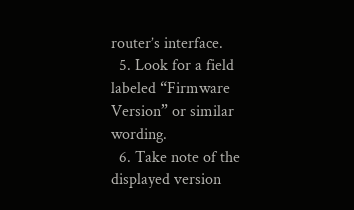router’s interface.
  5. Look for a field labeled “Firmware Version” or similar wording.
  6. Take note of the displayed version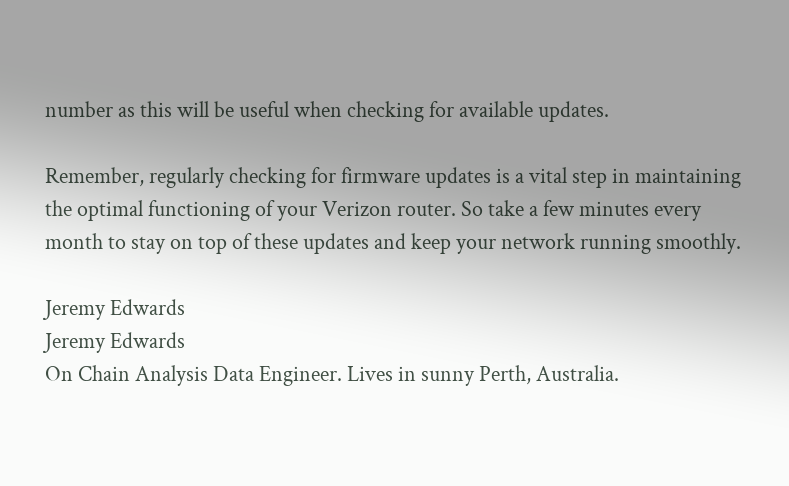number as this will be useful when checking for available updates.

Remember, regularly checking for firmware updates is a vital step in maintaining the optimal functioning of your Verizon router. So take a few minutes every month to stay on top of these updates and keep your network running smoothly.

Jeremy Edwards
Jeremy Edwards
On Chain Analysis Data Engineer. Lives in sunny Perth, Australia.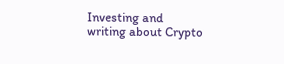Investing and writing about Crypto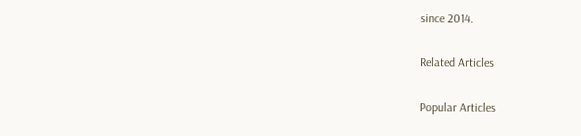since 2014.

Related Articles

Popular Articles